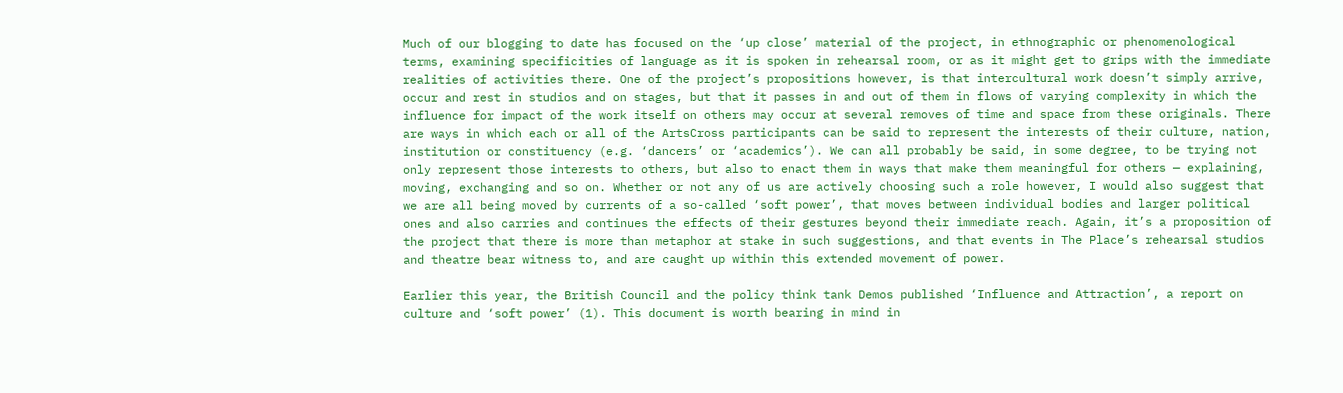Much of our blogging to date has focused on the ‘up close’ material of the project, in ethnographic or phenomenological terms, examining specificities of language as it is spoken in rehearsal room, or as it might get to grips with the immediate realities of activities there. One of the project’s propositions however, is that intercultural work doesn’t simply arrive, occur and rest in studios and on stages, but that it passes in and out of them in flows of varying complexity in which the influence for impact of the work itself on others may occur at several removes of time and space from these originals. There are ways in which each or all of the ArtsCross participants can be said to represent the interests of their culture, nation, institution or constituency (e.g. ‘dancers’ or ‘academics’). We can all probably be said, in some degree, to be trying not only represent those interests to others, but also to enact them in ways that make them meaningful for others — explaining, moving, exchanging and so on. Whether or not any of us are actively choosing such a role however, I would also suggest that we are all being moved by currents of a so-called ‘soft power’, that moves between individual bodies and larger political ones and also carries and continues the effects of their gestures beyond their immediate reach. Again, it’s a proposition of the project that there is more than metaphor at stake in such suggestions, and that events in The Place’s rehearsal studios and theatre bear witness to, and are caught up within this extended movement of power.

Earlier this year, the British Council and the policy think tank Demos published ‘Influence and Attraction’, a report on culture and ‘soft power’ (1). This document is worth bearing in mind in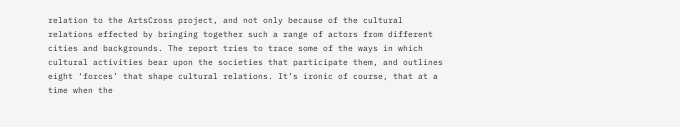relation to the ArtsCross project, and not only because of the cultural relations effected by bringing together such a range of actors from different cities and backgrounds. The report tries to trace some of the ways in which cultural activities bear upon the societies that participate them, and outlines eight ‘forces’ that shape cultural relations. It’s ironic of course, that at a time when the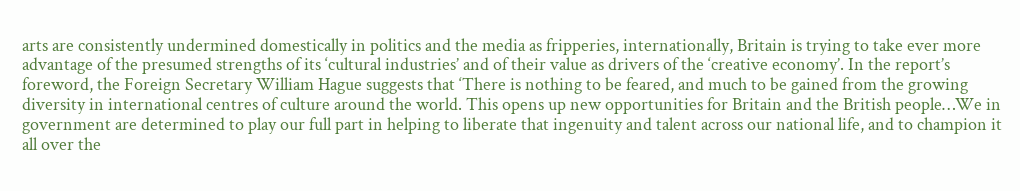arts are consistently undermined domestically in politics and the media as fripperies, internationally, Britain is trying to take ever more advantage of the presumed strengths of its ‘cultural industries’ and of their value as drivers of the ‘creative economy’. In the report’s foreword, the Foreign Secretary William Hague suggests that ‘There is nothing to be feared, and much to be gained from the growing diversity in international centres of culture around the world. This opens up new opportunities for Britain and the British people…We in government are determined to play our full part in helping to liberate that ingenuity and talent across our national life, and to champion it all over the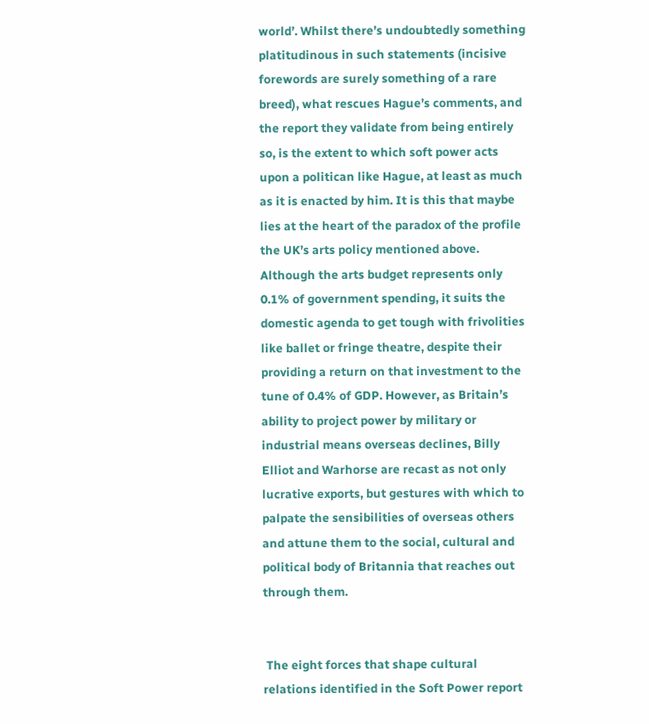world’. Whilst there’s undoubtedly something platitudinous in such statements (incisive forewords are surely something of a rare breed), what rescues Hague’s comments, and the report they validate from being entirely so, is the extent to which soft power acts upon a politican like Hague, at least as much as it is enacted by him. It is this that maybe lies at the heart of the paradox of the profile the UK’s arts policy mentioned above. Although the arts budget represents only 0.1% of government spending, it suits the domestic agenda to get tough with frivolities like ballet or fringe theatre, despite their providing a return on that investment to the tune of 0.4% of GDP. However, as Britain’s ability to project power by military or industrial means overseas declines, Billy Elliot and Warhorse are recast as not only lucrative exports, but gestures with which to palpate the sensibilities of overseas others and attune them to the social, cultural and political body of Britannia that reaches out through them.


 The eight forces that shape cultural relations identified in the Soft Power report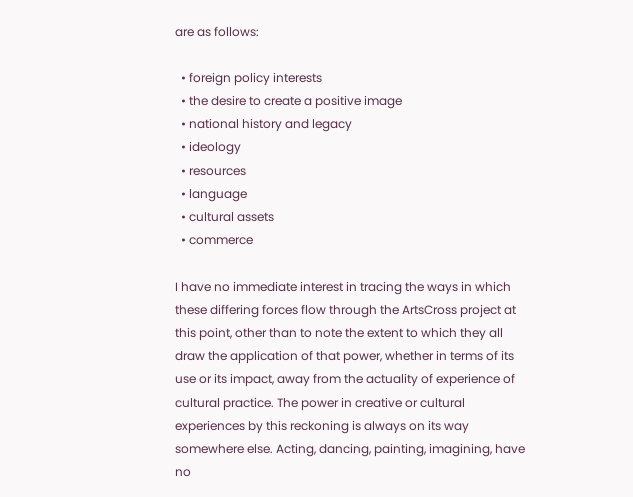are as follows:

  • foreign policy interests
  • the desire to create a positive image
  • national history and legacy
  • ideology
  • resources
  • language
  • cultural assets
  • commerce

I have no immediate interest in tracing the ways in which these differing forces flow through the ArtsCross project at this point, other than to note the extent to which they all draw the application of that power, whether in terms of its use or its impact, away from the actuality of experience of cultural practice. The power in creative or cultural experiences by this reckoning is always on its way somewhere else. Acting, dancing, painting, imagining, have no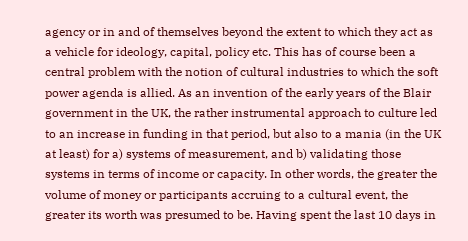agency or in and of themselves beyond the extent to which they act as a vehicle for ideology, capital, policy etc. This has of course been a central problem with the notion of cultural industries to which the soft power agenda is allied. As an invention of the early years of the Blair government in the UK, the rather instrumental approach to culture led to an increase in funding in that period, but also to a mania (in the UK at least) for a) systems of measurement, and b) validating those systems in terms of income or capacity. In other words, the greater the volume of money or participants accruing to a cultural event, the greater its worth was presumed to be. Having spent the last 10 days in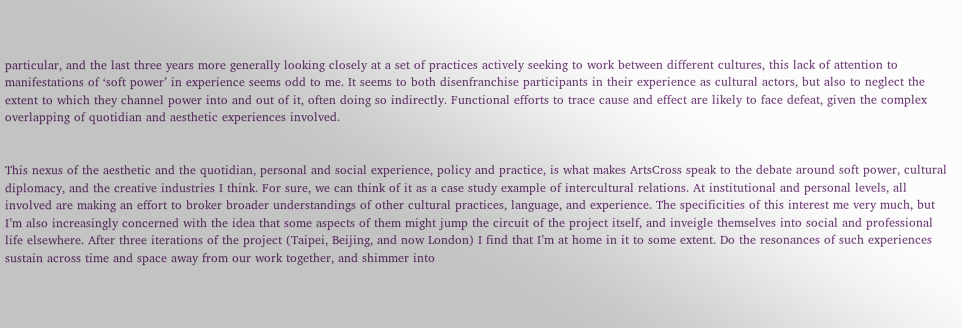particular, and the last three years more generally looking closely at a set of practices actively seeking to work between different cultures, this lack of attention to manifestations of ‘soft power’ in experience seems odd to me. It seems to both disenfranchise participants in their experience as cultural actors, but also to neglect the extent to which they channel power into and out of it, often doing so indirectly. Functional efforts to trace cause and effect are likely to face defeat, given the complex overlapping of quotidian and aesthetic experiences involved.


This nexus of the aesthetic and the quotidian, personal and social experience, policy and practice, is what makes ArtsCross speak to the debate around soft power, cultural diplomacy, and the creative industries I think. For sure, we can think of it as a case study example of intercultural relations. At institutional and personal levels, all involved are making an effort to broker broader understandings of other cultural practices, language, and experience. The specificities of this interest me very much, but I’m also increasingly concerned with the idea that some aspects of them might jump the circuit of the project itself, and inveigle themselves into social and professional life elsewhere. After three iterations of the project (Taipei, Beijing, and now London) I find that I’m at home in it to some extent. Do the resonances of such experiences sustain across time and space away from our work together, and shimmer into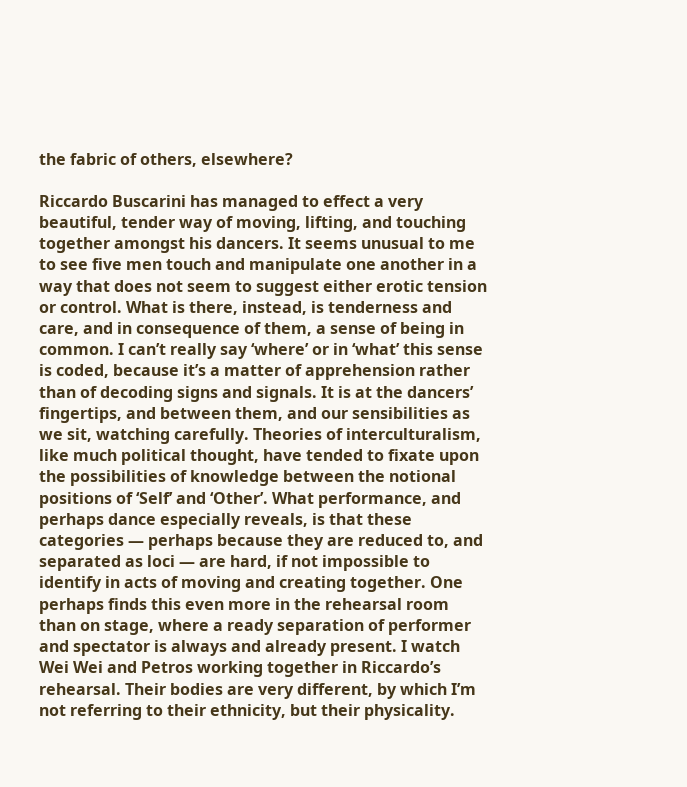the fabric of others, elsewhere?

Riccardo Buscarini has managed to effect a very beautiful, tender way of moving, lifting, and touching together amongst his dancers. It seems unusual to me to see five men touch and manipulate one another in a way that does not seem to suggest either erotic tension or control. What is there, instead, is tenderness and care, and in consequence of them, a sense of being in common. I can’t really say ‘where’ or in ‘what’ this sense is coded, because it’s a matter of apprehension rather than of decoding signs and signals. It is at the dancers’ fingertips, and between them, and our sensibilities as we sit, watching carefully. Theories of interculturalism, like much political thought, have tended to fixate upon the possibilities of knowledge between the notional positions of ‘Self’ and ‘Other’. What performance, and perhaps dance especially reveals, is that these categories — perhaps because they are reduced to, and separated as loci — are hard, if not impossible to identify in acts of moving and creating together. One perhaps finds this even more in the rehearsal room than on stage, where a ready separation of performer and spectator is always and already present. I watch Wei Wei and Petros working together in Riccardo’s rehearsal. Their bodies are very different, by which I’m not referring to their ethnicity, but their physicality.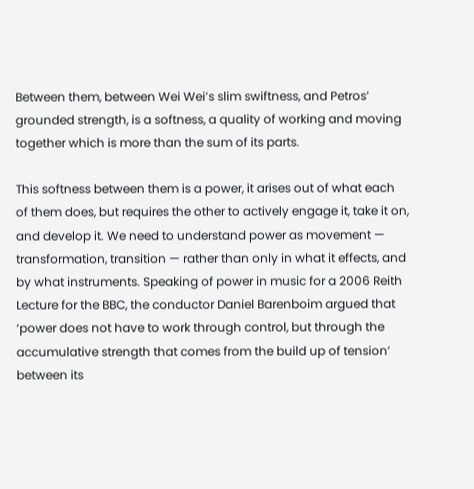Between them, between Wei Wei’s slim swiftness, and Petros’ grounded strength, is a softness, a quality of working and moving together which is more than the sum of its parts.

This softness between them is a power, it arises out of what each of them does, but requires the other to actively engage it, take it on, and develop it. We need to understand power as movement — transformation, transition — rather than only in what it effects, and by what instruments. Speaking of power in music for a 2006 Reith Lecture for the BBC, the conductor Daniel Barenboim argued that ‘power does not have to work through control, but through the accumulative strength that comes from the build up of tension’ between its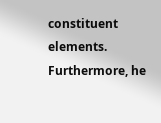constituent elements. Furthermore, he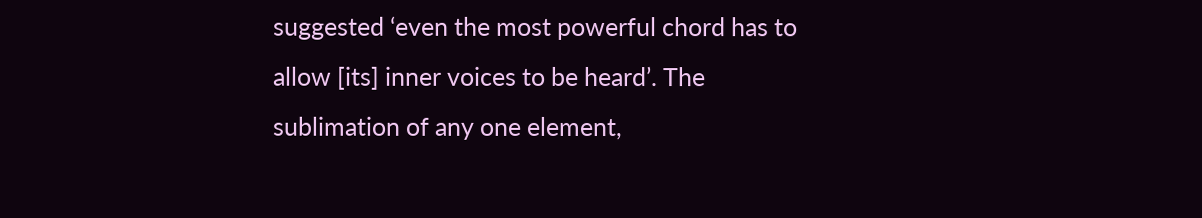suggested ‘even the most powerful chord has to allow [its] inner voices to be heard’. The sublimation of any one element,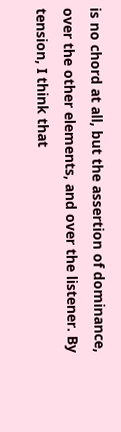is no chord at all, but the assertion of dominance, over the other elements, and over the listener. By tension, I think that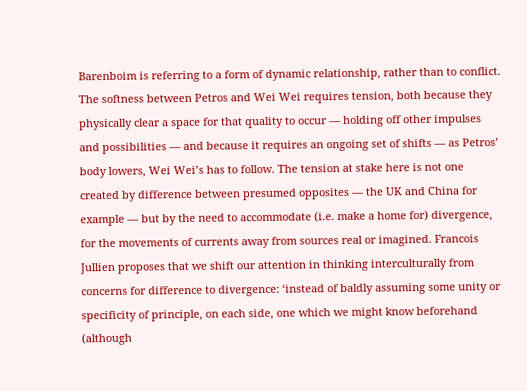Barenboim is referring to a form of dynamic relationship, rather than to conflict. The softness between Petros and Wei Wei requires tension, both because they physically clear a space for that quality to occur — holding off other impulses and possibilities — and because it requires an ongoing set of shifts — as Petros’ body lowers, Wei Wei’s has to follow. The tension at stake here is not one created by difference between presumed opposites — the UK and China for example — but by the need to accommodate (i.e. make a home for) divergence, for the movements of currents away from sources real or imagined. Francois Jullien proposes that we shift our attention in thinking interculturally from concerns for difference to divergence: ‘instead of baldly assuming some unity or specificity of principle, on each side, one which we might know beforehand (although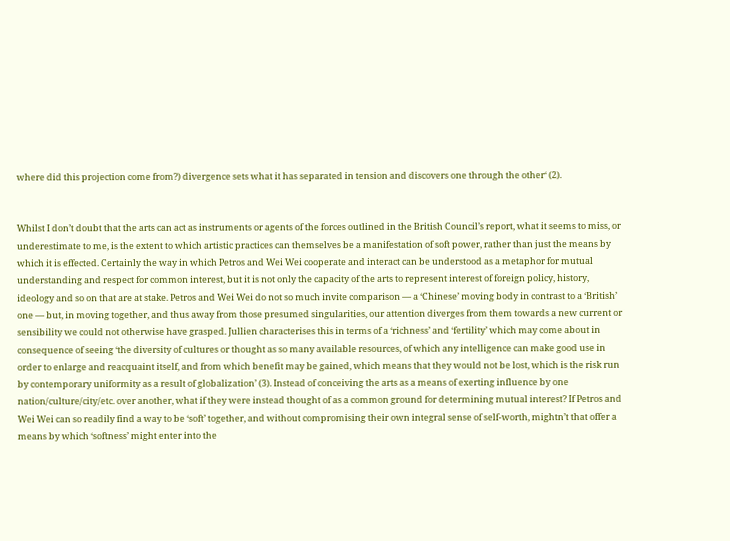where did this projection come from?) divergence sets what it has separated in tension and discovers one through the other‘ (2).


Whilst I don’t doubt that the arts can act as instruments or agents of the forces outlined in the British Council’s report, what it seems to miss, or underestimate to me, is the extent to which artistic practices can themselves be a manifestation of soft power, rather than just the means by which it is effected. Certainly the way in which Petros and Wei Wei cooperate and interact can be understood as a metaphor for mutual understanding and respect for common interest, but it is not only the capacity of the arts to represent interest of foreign policy, history, ideology and so on that are at stake. Petros and Wei Wei do not so much invite comparison — a ‘Chinese’ moving body in contrast to a ‘British’ one — but, in moving together, and thus away from those presumed singularities, our attention diverges from them towards a new current or sensibility we could not otherwise have grasped. Jullien characterises this in terms of a ‘richness’ and ‘fertility’ which may come about in consequence of seeing ‘the diversity of cultures or thought as so many available resources, of which any intelligence can make good use in order to enlarge and reacquaint itself, and from which benefit may be gained, which means that they would not be lost, which is the risk run by contemporary uniformity as a result of globalization’ (3). Instead of conceiving the arts as a means of exerting influence by one nation/culture/city/etc. over another, what if they were instead thought of as a common ground for determining mutual interest? If Petros and Wei Wei can so readily find a way to be ‘soft’ together, and without compromising their own integral sense of self-worth, mightn’t that offer a means by which ‘softness’ might enter into the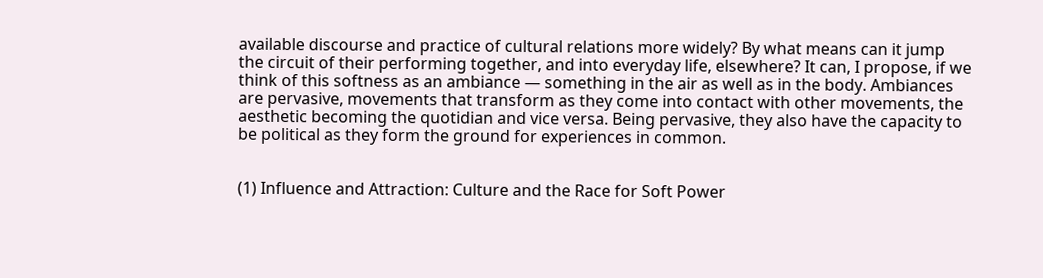available discourse and practice of cultural relations more widely? By what means can it jump the circuit of their performing together, and into everyday life, elsewhere? It can, I propose, if we think of this softness as an ambiance — something in the air as well as in the body. Ambiances are pervasive, movements that transform as they come into contact with other movements, the aesthetic becoming the quotidian and vice versa. Being pervasive, they also have the capacity to be political as they form the ground for experiences in common.


(1) Influence and Attraction: Culture and the Race for Soft Power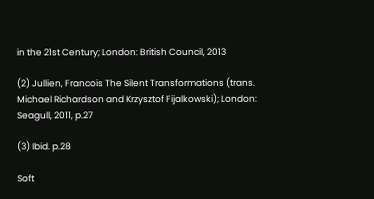in the 21st Century; London: British Council, 2013

(2) Jullien, Francois The Silent Transformations (trans. Michael Richardson and Krzysztof Fijalkowski); London: Seagull, 2011, p.27

(3) Ibid. p.28

Soft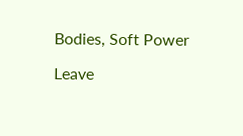Bodies, Soft Power

Leave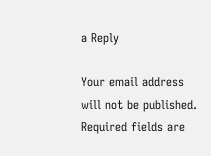a Reply

Your email address will not be published. Required fields are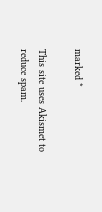marked *

This site uses Akismet to reduce spam.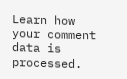Learn how your comment data is processed.